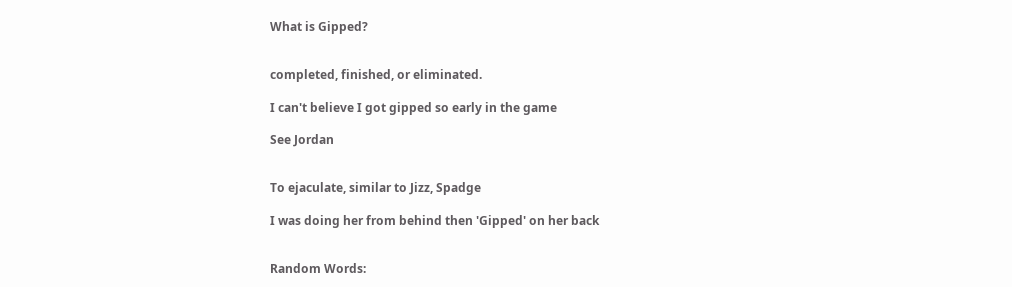What is Gipped?


completed, finished, or eliminated.

I can't believe I got gipped so early in the game

See Jordan


To ejaculate, similar to Jizz, Spadge

I was doing her from behind then 'Gipped' on her back


Random Words: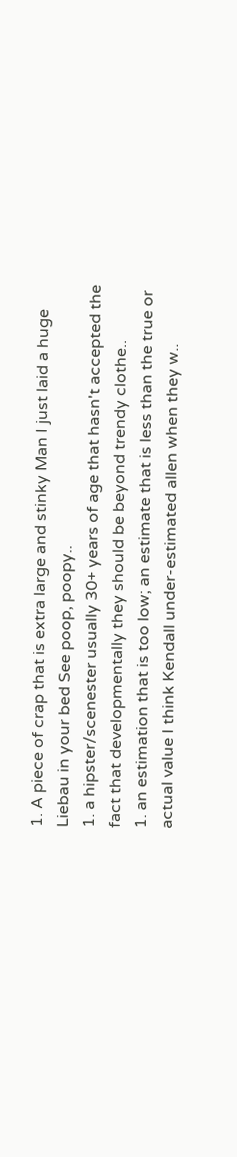1. A piece of crap that is extra large and stinky Man I just laid a huge Liebau in your bed See poop, poopy..
1. a hipster/scenester usually 30+ years of age that hasn't accepted the fact that developmentally they should be beyond trendy clothe..
1. an estimation that is too low; an estimate that is less than the true or actual value I think Kendall under-estimated allen when they w..